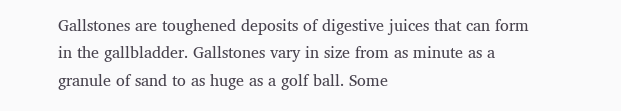Gallstones are toughened deposits of digestive juices that can form in the gallbladder. Gallstones vary in size from as minute as a granule of sand to as huge as a golf ball. Some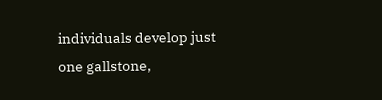individuals develop just one gallstone,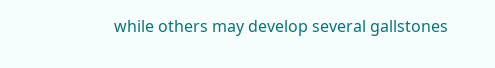while others may develop several gallstones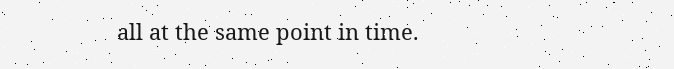all at the same point in time.